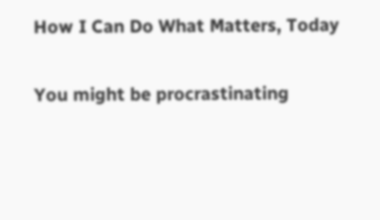How I Can Do What Matters, Today

You might be procrastinating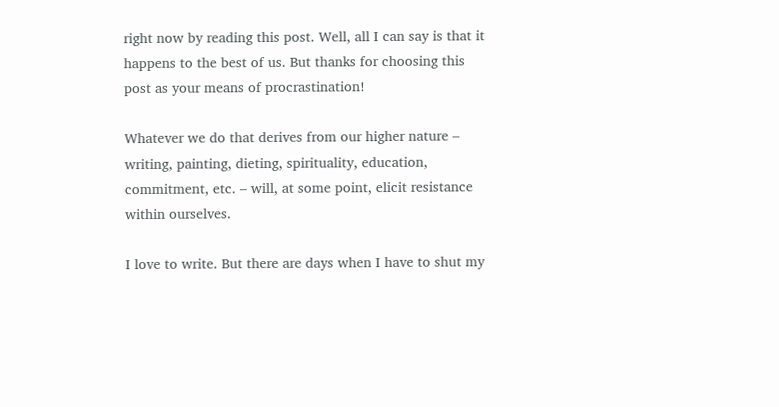right now by reading this post. Well, all I can say is that it happens to the best of us. But thanks for choosing this post as your means of procrastination!

Whatever we do that derives from our higher nature – writing, painting, dieting, spirituality, education, commitment, etc. – will, at some point, elicit resistance within ourselves.

I love to write. But there are days when I have to shut my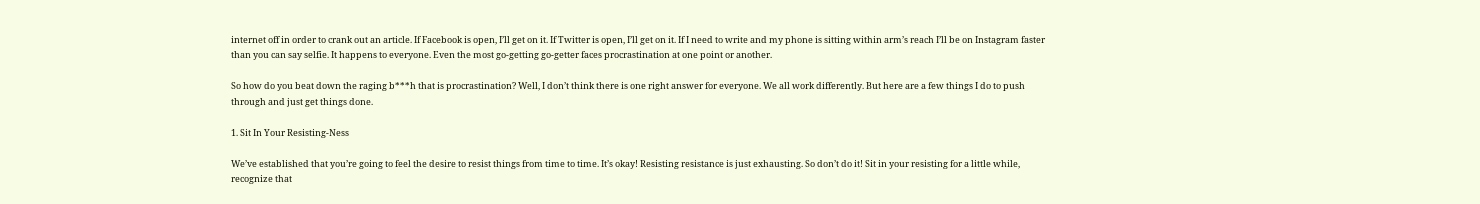internet off in order to crank out an article. If Facebook is open, I’ll get on it. If Twitter is open, I’ll get on it. If I need to write and my phone is sitting within arm’s reach I’ll be on Instagram faster than you can say selfie. It happens to everyone. Even the most go-getting go-getter faces procrastination at one point or another.

So how do you beat down the raging b***h that is procrastination? Well, I don’t think there is one right answer for everyone. We all work differently. But here are a few things I do to push through and just get things done.

1. Sit In Your Resisting-Ness

We’ve established that you’re going to feel the desire to resist things from time to time. It’s okay! Resisting resistance is just exhausting. So don’t do it! Sit in your resisting for a little while, recognize that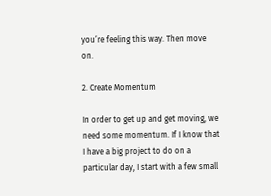you’re feeling this way. Then move on.

2. Create Momentum

In order to get up and get moving, we need some momentum. If I know that I have a big project to do on a particular day, I start with a few small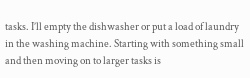tasks. I’ll empty the dishwasher or put a load of laundry in the washing machine. Starting with something small and then moving on to larger tasks is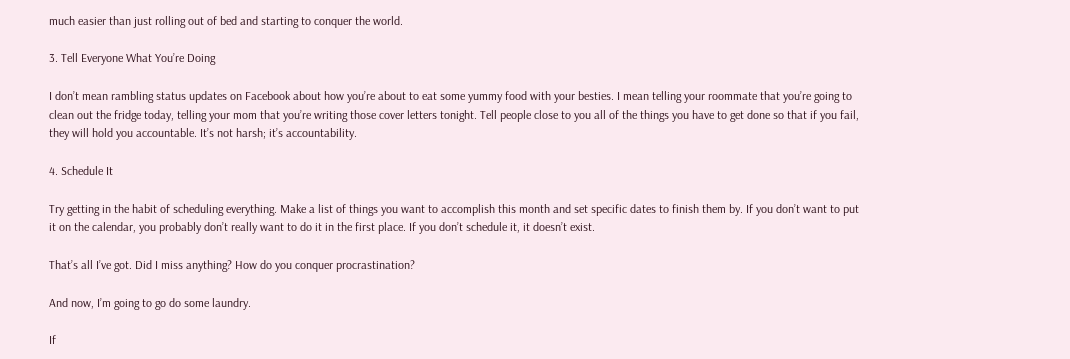much easier than just rolling out of bed and starting to conquer the world.

3. Tell Everyone What You’re Doing

I don’t mean rambling status updates on Facebook about how you’re about to eat some yummy food with your besties. I mean telling your roommate that you’re going to clean out the fridge today, telling your mom that you’re writing those cover letters tonight. Tell people close to you all of the things you have to get done so that if you fail, they will hold you accountable. It’s not harsh; it’s accountability.

4. Schedule It

Try getting in the habit of scheduling everything. Make a list of things you want to accomplish this month and set specific dates to finish them by. If you don’t want to put it on the calendar, you probably don’t really want to do it in the first place. If you don’t schedule it, it doesn’t exist.

That’s all I’ve got. Did I miss anything? How do you conquer procrastination?

And now, I’m going to go do some laundry.

If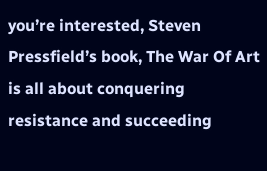you’re interested, Steven Pressfield’s book, The War Of Art is all about conquering resistance and succeeding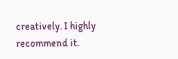creatively. I highly recommend it.